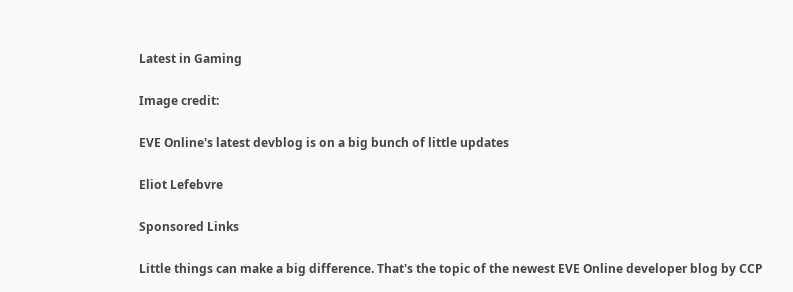Latest in Gaming

Image credit:

EVE Online's latest devblog is on a big bunch of little updates

Eliot Lefebvre

Sponsored Links

Little things can make a big difference. That's the topic of the newest EVE Online developer blog by CCP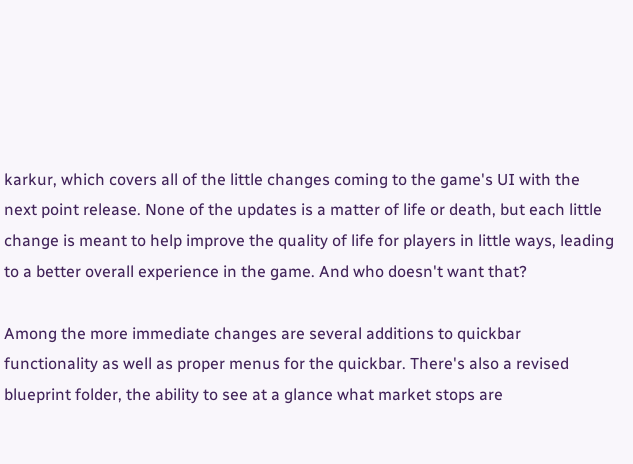karkur, which covers all of the little changes coming to the game's UI with the next point release. None of the updates is a matter of life or death, but each little change is meant to help improve the quality of life for players in little ways, leading to a better overall experience in the game. And who doesn't want that?

Among the more immediate changes are several additions to quickbar functionality as well as proper menus for the quickbar. There's also a revised blueprint folder, the ability to see at a glance what market stops are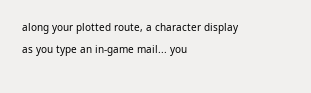along your plotted route, a character display as you type an in-game mail... you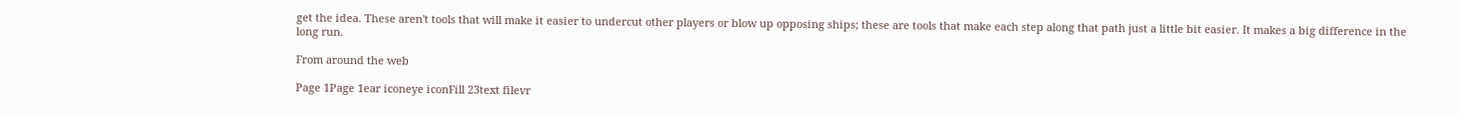get the idea. These aren't tools that will make it easier to undercut other players or blow up opposing ships; these are tools that make each step along that path just a little bit easier. It makes a big difference in the long run.

From around the web

Page 1Page 1ear iconeye iconFill 23text filevr